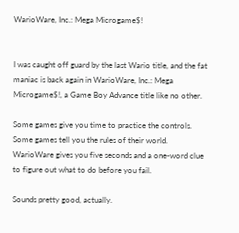WarioWare, Inc.: Mega Microgame$!


I was caught off guard by the last Wario title, and the fat maniac is back again in WarioWare, Inc.: Mega Microgame$!, a Game Boy Advance title like no other.

Some games give you time to practice the controls. Some games tell you the rules of their world. WarioWare gives you five seconds and a one-word clue to figure out what to do before you fail.

Sounds pretty good, actually.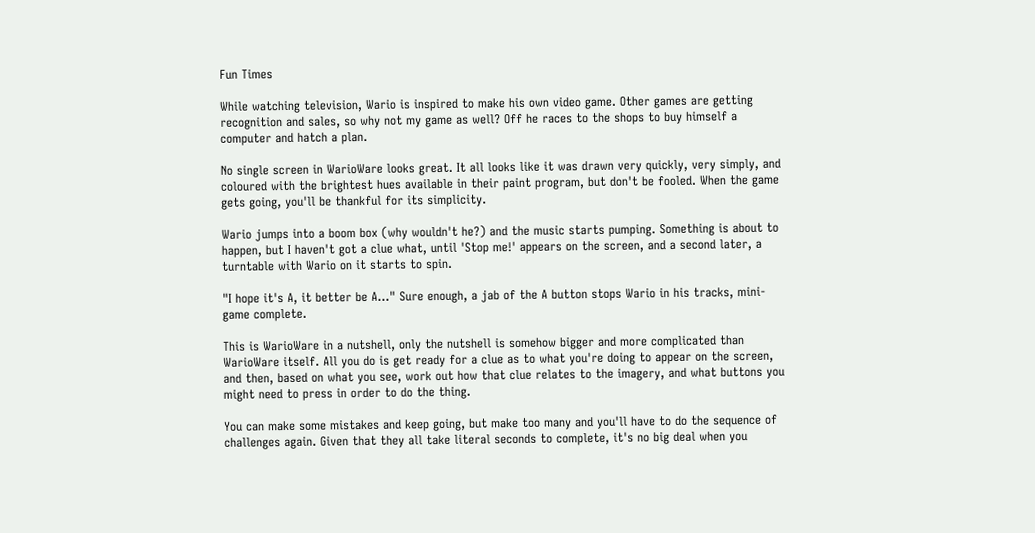Fun Times

While watching television, Wario is inspired to make his own video game. Other games are getting recognition and sales, so why not my game as well? Off he races to the shops to buy himself a computer and hatch a plan.

No single screen in WarioWare looks great. It all looks like it was drawn very quickly, very simply, and coloured with the brightest hues available in their paint program, but don't be fooled. When the game gets going, you'll be thankful for its simplicity.

Wario jumps into a boom box (why wouldn't he?) and the music starts pumping. Something is about to happen, but I haven't got a clue what, until 'Stop me!' appears on the screen, and a second later, a turntable with Wario on it starts to spin.

"I hope it's A, it better be A..." Sure enough, a jab of the A button stops Wario in his tracks, mini-game complete.

This is WarioWare in a nutshell, only the nutshell is somehow bigger and more complicated than WarioWare itself. All you do is get ready for a clue as to what you're doing to appear on the screen, and then, based on what you see, work out how that clue relates to the imagery, and what buttons you might need to press in order to do the thing.

You can make some mistakes and keep going, but make too many and you'll have to do the sequence of challenges again. Given that they all take literal seconds to complete, it's no big deal when you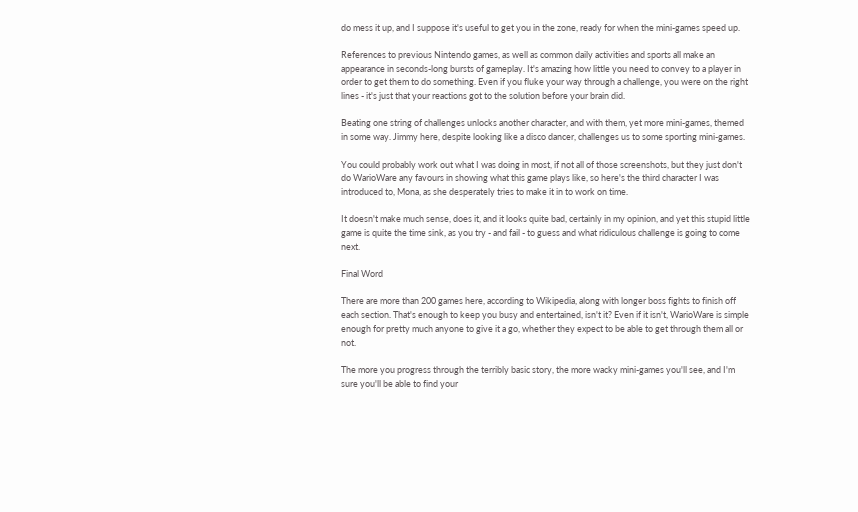do mess it up, and I suppose it's useful to get you in the zone, ready for when the mini-games speed up.

References to previous Nintendo games, as well as common daily activities and sports all make an appearance in seconds-long bursts of gameplay. It's amazing how little you need to convey to a player in order to get them to do something. Even if you fluke your way through a challenge, you were on the right lines - it's just that your reactions got to the solution before your brain did.

Beating one string of challenges unlocks another character, and with them, yet more mini-games, themed in some way. Jimmy here, despite looking like a disco dancer, challenges us to some sporting mini-games.

You could probably work out what I was doing in most, if not all of those screenshots, but they just don't do WarioWare any favours in showing what this game plays like, so here's the third character I was introduced to, Mona, as she desperately tries to make it in to work on time.

It doesn't make much sense, does it, and it looks quite bad, certainly in my opinion, and yet this stupid little game is quite the time sink, as you try - and fail - to guess and what ridiculous challenge is going to come next.

Final Word

There are more than 200 games here, according to Wikipedia, along with longer boss fights to finish off each section. That's enough to keep you busy and entertained, isn't it? Even if it isn't, WarioWare is simple enough for pretty much anyone to give it a go, whether they expect to be able to get through them all or not.

The more you progress through the terribly basic story, the more wacky mini-games you'll see, and I'm sure you'll be able to find your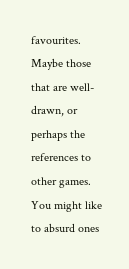favourites. Maybe those that are well-drawn, or perhaps the references to other games. You might like to absurd ones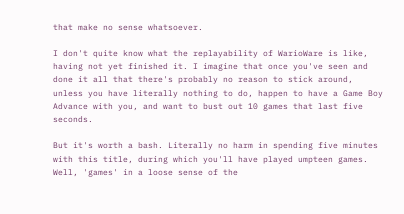that make no sense whatsoever.

I don't quite know what the replayability of WarioWare is like, having not yet finished it. I imagine that once you've seen and done it all that there's probably no reason to stick around, unless you have literally nothing to do, happen to have a Game Boy Advance with you, and want to bust out 10 games that last five seconds.

But it's worth a bash. Literally no harm in spending five minutes with this title, during which you'll have played umpteen games. Well, 'games' in a loose sense of the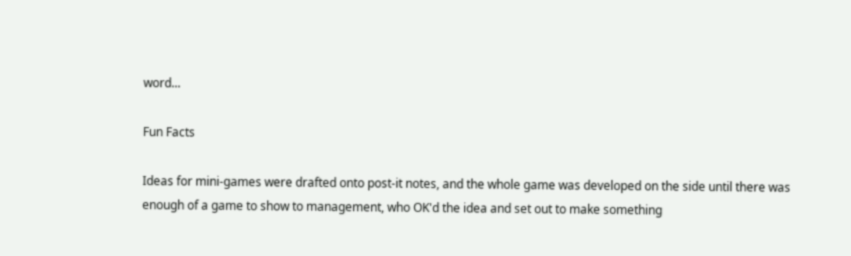word...

Fun Facts

Ideas for mini-games were drafted onto post-it notes, and the whole game was developed on the side until there was enough of a game to show to management, who OK'd the idea and set out to make something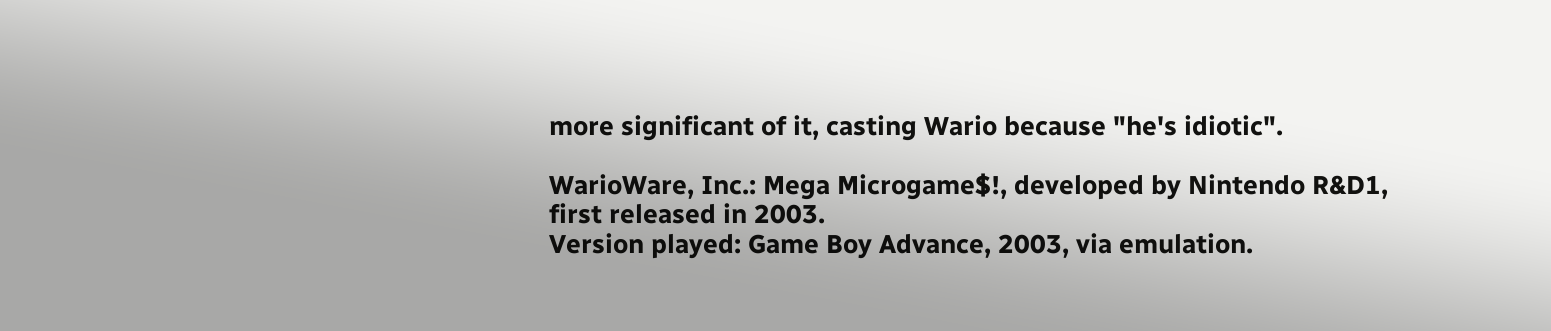more significant of it, casting Wario because "he's idiotic".

WarioWare, Inc.: Mega Microgame$!, developed by Nintendo R&D1, first released in 2003.
Version played: Game Boy Advance, 2003, via emulation.